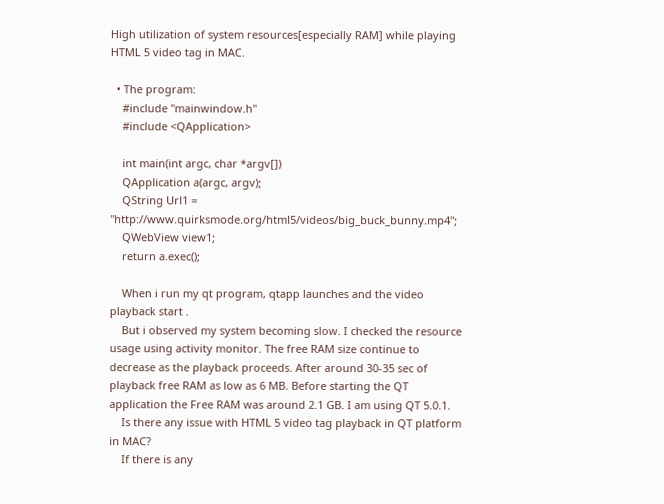High utilization of system resources[especially RAM] while playing HTML 5 video tag in MAC.

  • The program:
    #include "mainwindow.h"
    #include <QApplication>

    int main(int argc, char *argv[])
    QApplication a(argc, argv);
    QString Url1 = "http://www.quirksmode.org/html5/videos/big_buck_bunny.mp4";
    QWebView view1;
    return a.exec();

    When i run my qt program, qtapp launches and the video playback start .
    But i observed my system becoming slow. I checked the resource usage using activity monitor. The free RAM size continue to decrease as the playback proceeds. After around 30-35 sec of playback free RAM as low as 6 MB. Before starting the QT application the Free RAM was around 2.1 GB. I am using QT 5.0.1.
    Is there any issue with HTML 5 video tag playback in QT platform in MAC?
    If there is any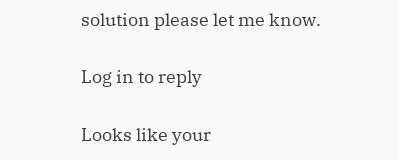solution please let me know.

Log in to reply

Looks like your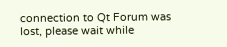connection to Qt Forum was lost, please wait while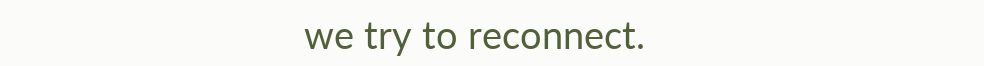we try to reconnect.